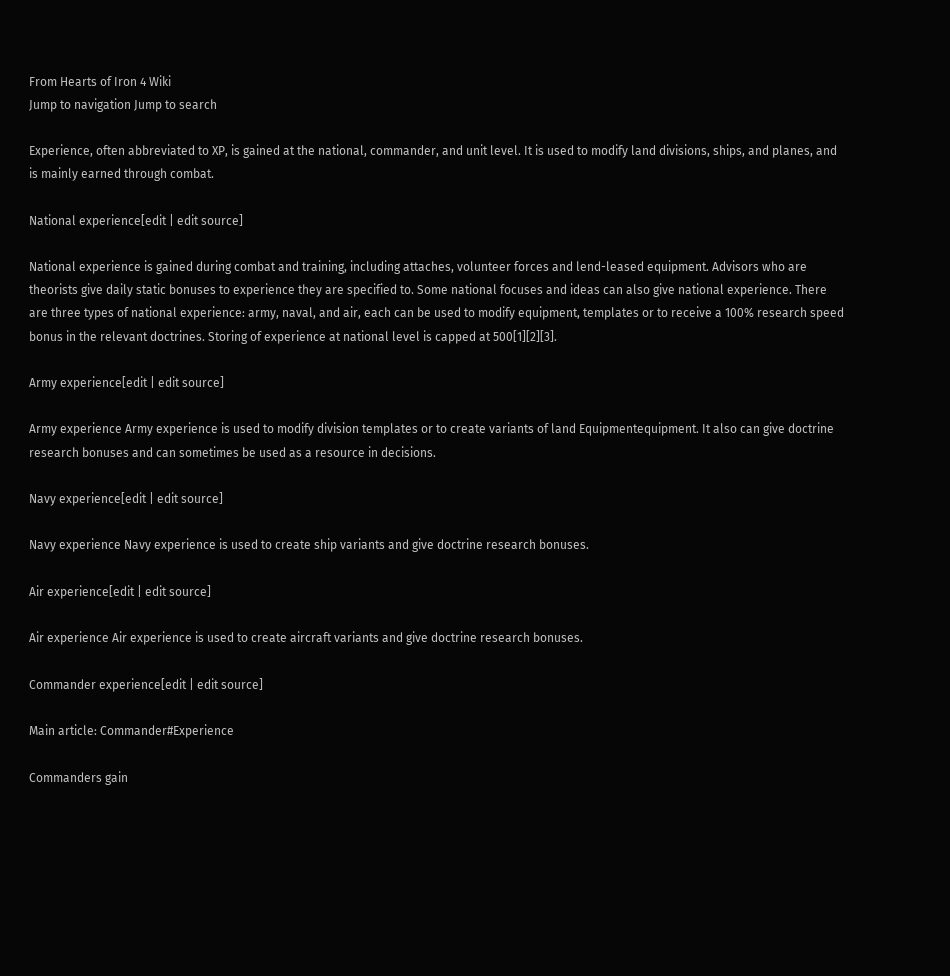From Hearts of Iron 4 Wiki
Jump to navigation Jump to search

Experience, often abbreviated to XP, is gained at the national, commander, and unit level. It is used to modify land divisions, ships, and planes, and is mainly earned through combat.

National experience[edit | edit source]

National experience is gained during combat and training, including attaches, volunteer forces and lend-leased equipment. Advisors who are theorists give daily static bonuses to experience they are specified to. Some national focuses and ideas can also give national experience. There are three types of national experience: army, naval, and air, each can be used to modify equipment, templates or to receive a 100% research speed bonus in the relevant doctrines. Storing of experience at national level is capped at 500[1][2][3].

Army experience[edit | edit source]

Army experience Army experience is used to modify division templates or to create variants of land Equipmentequipment. It also can give doctrine research bonuses and can sometimes be used as a resource in decisions.

Navy experience[edit | edit source]

Navy experience Navy experience is used to create ship variants and give doctrine research bonuses.

Air experience[edit | edit source]

Air experience Air experience is used to create aircraft variants and give doctrine research bonuses.

Commander experience[edit | edit source]

Main article: Commander#Experience

Commanders gain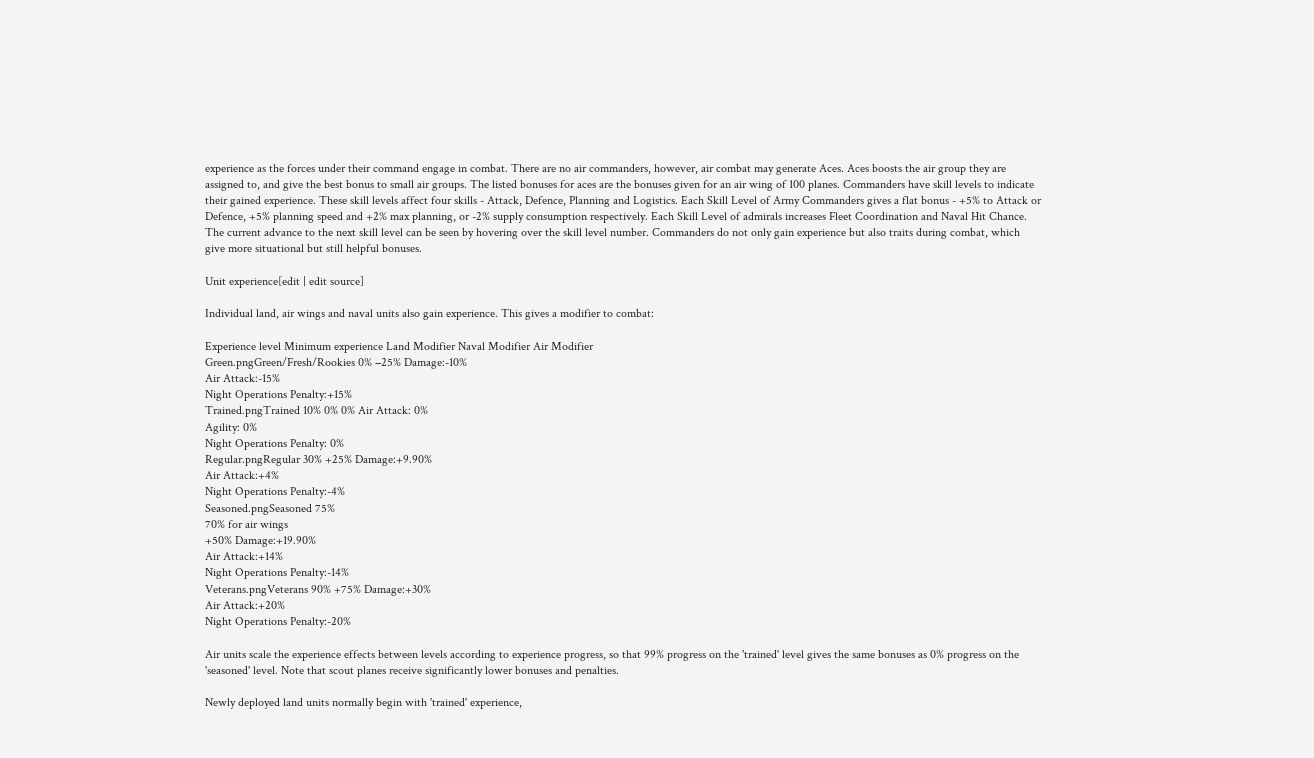experience as the forces under their command engage in combat. There are no air commanders, however, air combat may generate Aces. Aces boosts the air group they are assigned to, and give the best bonus to small air groups. The listed bonuses for aces are the bonuses given for an air wing of 100 planes. Commanders have skill levels to indicate their gained experience. These skill levels affect four skills - Attack, Defence, Planning and Logistics. Each Skill Level of Army Commanders gives a flat bonus - +5% to Attack or Defence, +5% planning speed and +2% max planning, or -2% supply consumption respectively. Each Skill Level of admirals increases Fleet Coordination and Naval Hit Chance. The current advance to the next skill level can be seen by hovering over the skill level number. Commanders do not only gain experience but also traits during combat, which give more situational but still helpful bonuses.

Unit experience[edit | edit source]

Individual land, air wings and naval units also gain experience. This gives a modifier to combat:

Experience level Minimum experience Land Modifier Naval Modifier Air Modifier
Green.pngGreen/Fresh/Rookies 0% −25% Damage:-10%
Air Attack:-15%
Night Operations Penalty:+15%
Trained.pngTrained 10% 0% 0% Air Attack: 0%
Agility: 0%
Night Operations Penalty: 0%
Regular.pngRegular 30% +25% Damage:+9.90%
Air Attack:+4%
Night Operations Penalty:-4%
Seasoned.pngSeasoned 75%
70% for air wings
+50% Damage:+19.90%
Air Attack:+14%
Night Operations Penalty:-14%
Veterans.pngVeterans 90% +75% Damage:+30%
Air Attack:+20%
Night Operations Penalty:-20%

Air units scale the experience effects between levels according to experience progress, so that 99% progress on the 'trained' level gives the same bonuses as 0% progress on the 'seasoned' level. Note that scout planes receive significantly lower bonuses and penalties.

Newly deployed land units normally begin with 'trained' experience,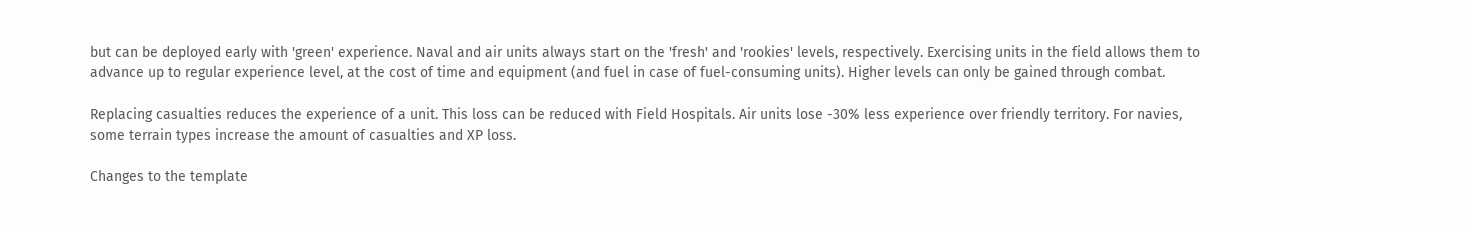but can be deployed early with 'green' experience. Naval and air units always start on the 'fresh' and 'rookies' levels, respectively. Exercising units in the field allows them to advance up to regular experience level, at the cost of time and equipment (and fuel in case of fuel-consuming units). Higher levels can only be gained through combat.

Replacing casualties reduces the experience of a unit. This loss can be reduced with Field Hospitals. Air units lose -30% less experience over friendly territory. For navies, some terrain types increase the amount of casualties and XP loss.

Changes to the template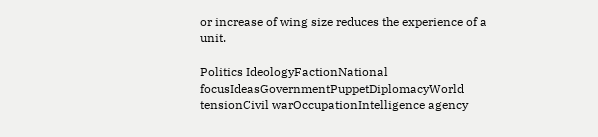or increase of wing size reduces the experience of a unit.

Politics IdeologyFactionNational focusIdeasGovernmentPuppetDiplomacyWorld tensionCivil warOccupationIntelligence agency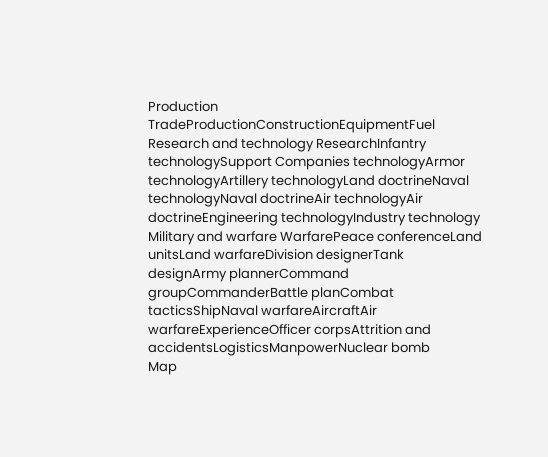Production TradeProductionConstructionEquipmentFuel
Research and technology ResearchInfantry technologySupport Companies technologyArmor technologyArtillery technologyLand doctrineNaval technologyNaval doctrineAir technologyAir doctrineEngineering technologyIndustry technology
Military and warfare WarfarePeace conferenceLand unitsLand warfareDivision designerTank designArmy plannerCommand groupCommanderBattle planCombat tacticsShipNaval warfareAircraftAir warfareExperienceOfficer corpsAttrition and accidentsLogisticsManpowerNuclear bomb
Map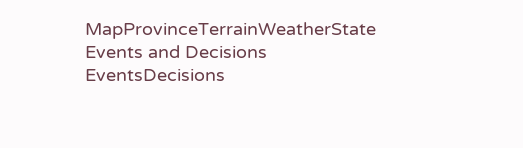MapProvinceTerrainWeatherState
Events and Decisions EventsDecisions